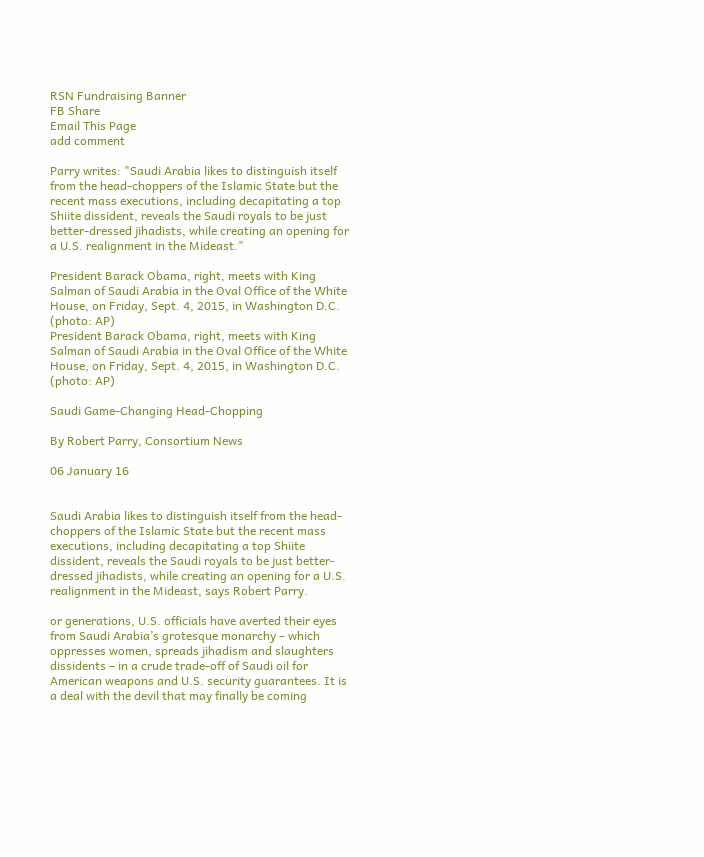RSN Fundraising Banner
FB Share
Email This Page
add comment

Parry writes: "Saudi Arabia likes to distinguish itself from the head-choppers of the Islamic State but the recent mass executions, including decapitating a top Shiite dissident, reveals the Saudi royals to be just better-dressed jihadists, while creating an opening for a U.S. realignment in the Mideast."

President Barack Obama, right, meets with King Salman of Saudi Arabia in the Oval Office of the White House, on Friday, Sept. 4, 2015, in Washington D.C. (photo: AP)
President Barack Obama, right, meets with King Salman of Saudi Arabia in the Oval Office of the White House, on Friday, Sept. 4, 2015, in Washington D.C. (photo: AP)

Saudi Game-Changing Head-Chopping

By Robert Parry, Consortium News

06 January 16


Saudi Arabia likes to distinguish itself from the head-choppers of the Islamic State but the recent mass executions, including decapitating a top Shiite dissident, reveals the Saudi royals to be just better-dressed jihadists, while creating an opening for a U.S. realignment in the Mideast, says Robert Parry.

or generations, U.S. officials have averted their eyes from Saudi Arabia’s grotesque monarchy – which oppresses women, spreads jihadism and slaughters dissidents – in a crude trade-off of Saudi oil for American weapons and U.S. security guarantees. It is a deal with the devil that may finally be coming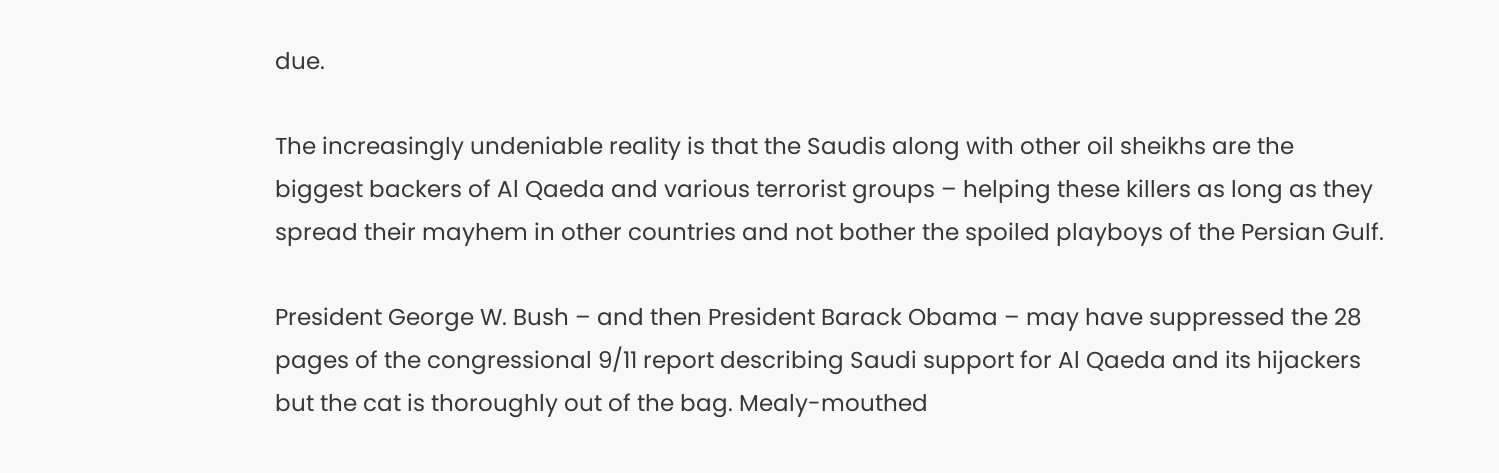due.

The increasingly undeniable reality is that the Saudis along with other oil sheikhs are the biggest backers of Al Qaeda and various terrorist groups – helping these killers as long as they spread their mayhem in other countries and not bother the spoiled playboys of the Persian Gulf.

President George W. Bush – and then President Barack Obama – may have suppressed the 28 pages of the congressional 9/11 report describing Saudi support for Al Qaeda and its hijackers but the cat is thoroughly out of the bag. Mealy-mouthed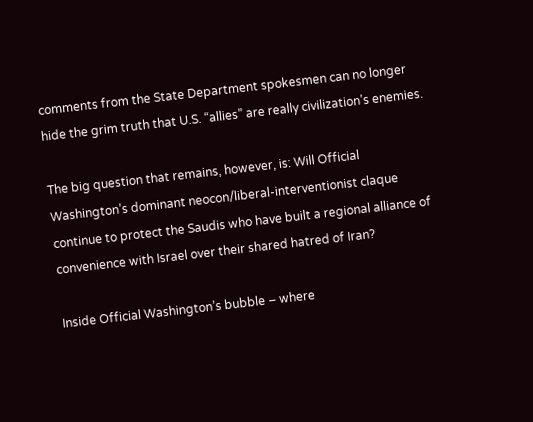comments from the State Department spokesmen can no longer hide the grim truth that U.S. “allies” are really civilization’s enemies.

The big question that remains, however, is: Will Official Washington’s dominant neocon/liberal-interventionist claque continue to protect the Saudis who have built a regional alliance of convenience with Israel over their shared hatred of Iran?

Inside Official Washington’s bubble – where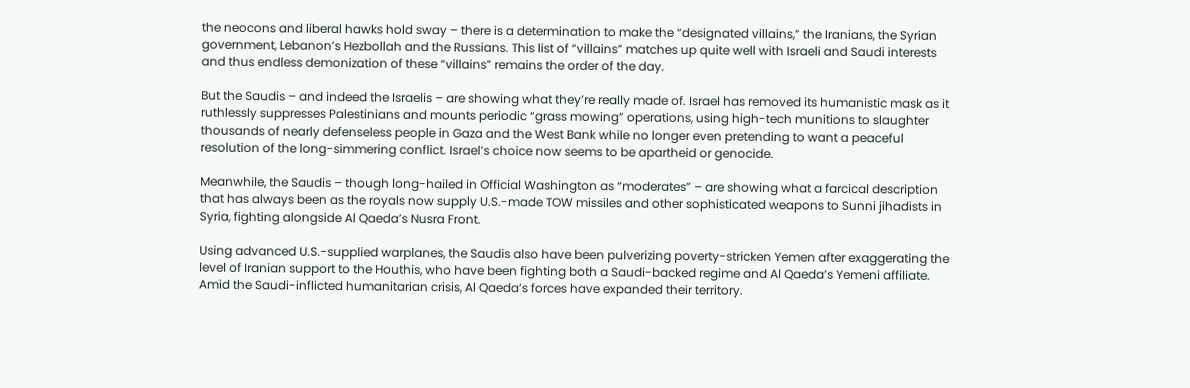the neocons and liberal hawks hold sway – there is a determination to make the “designated villains,” the Iranians, the Syrian government, Lebanon’s Hezbollah and the Russians. This list of “villains” matches up quite well with Israeli and Saudi interests and thus endless demonization of these “villains” remains the order of the day.

But the Saudis – and indeed the Israelis – are showing what they’re really made of. Israel has removed its humanistic mask as it ruthlessly suppresses Palestinians and mounts periodic “grass mowing” operations, using high-tech munitions to slaughter thousands of nearly defenseless people in Gaza and the West Bank while no longer even pretending to want a peaceful resolution of the long-simmering conflict. Israel’s choice now seems to be apartheid or genocide.

Meanwhile, the Saudis – though long-hailed in Official Washington as “moderates” – are showing what a farcical description that has always been as the royals now supply U.S.-made TOW missiles and other sophisticated weapons to Sunni jihadists in Syria, fighting alongside Al Qaeda’s Nusra Front.

Using advanced U.S.-supplied warplanes, the Saudis also have been pulverizing poverty-stricken Yemen after exaggerating the level of Iranian support to the Houthis, who have been fighting both a Saudi-backed regime and Al Qaeda’s Yemeni affiliate. Amid the Saudi-inflicted humanitarian crisis, Al Qaeda’s forces have expanded their territory.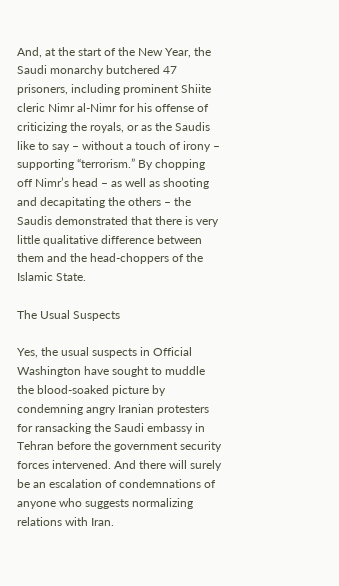And, at the start of the New Year, the Saudi monarchy butchered 47 prisoners, including prominent Shiite cleric Nimr al-Nimr for his offense of criticizing the royals, or as the Saudis like to say – without a touch of irony – supporting “terrorism.” By chopping off Nimr’s head – as well as shooting and decapitating the others – the Saudis demonstrated that there is very little qualitative difference between them and the head-choppers of the Islamic State.

The Usual Suspects

Yes, the usual suspects in Official Washington have sought to muddle the blood-soaked picture by condemning angry Iranian protesters for ransacking the Saudi embassy in Tehran before the government security forces intervened. And there will surely be an escalation of condemnations of anyone who suggests normalizing relations with Iran.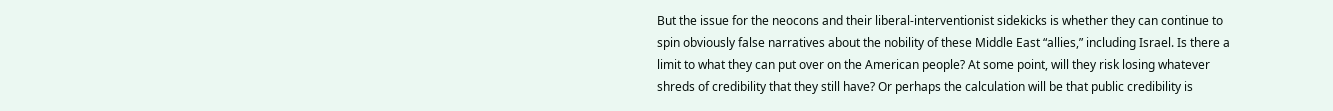But the issue for the neocons and their liberal-interventionist sidekicks is whether they can continue to spin obviously false narratives about the nobility of these Middle East “allies,” including Israel. Is there a limit to what they can put over on the American people? At some point, will they risk losing whatever shreds of credibility that they still have? Or perhaps the calculation will be that public credibility is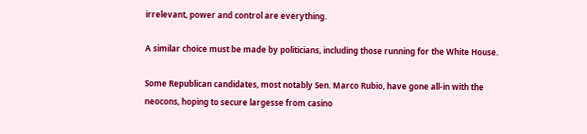irrelevant, power and control are everything.

A similar choice must be made by politicians, including those running for the White House.

Some Republican candidates, most notably Sen. Marco Rubio, have gone all-in with the neocons, hoping to secure largesse from casino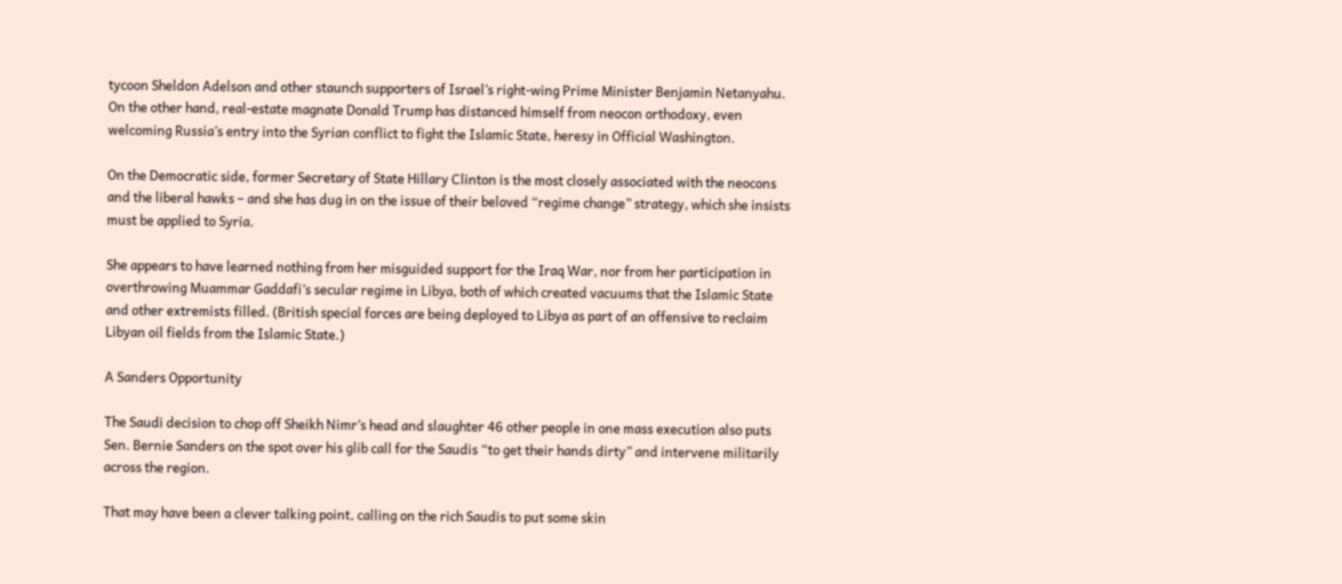tycoon Sheldon Adelson and other staunch supporters of Israel’s right-wing Prime Minister Benjamin Netanyahu. On the other hand, real-estate magnate Donald Trump has distanced himself from neocon orthodoxy, even welcoming Russia’s entry into the Syrian conflict to fight the Islamic State, heresy in Official Washington.

On the Democratic side, former Secretary of State Hillary Clinton is the most closely associated with the neocons and the liberal hawks – and she has dug in on the issue of their beloved “regime change” strategy, which she insists must be applied to Syria.

She appears to have learned nothing from her misguided support for the Iraq War, nor from her participation in overthrowing Muammar Gaddafi’s secular regime in Libya, both of which created vacuums that the Islamic State and other extremists filled. (British special forces are being deployed to Libya as part of an offensive to reclaim Libyan oil fields from the Islamic State.)

A Sanders Opportunity

The Saudi decision to chop off Sheikh Nimr’s head and slaughter 46 other people in one mass execution also puts Sen. Bernie Sanders on the spot over his glib call for the Saudis “to get their hands dirty” and intervene militarily across the region.

That may have been a clever talking point, calling on the rich Saudis to put some skin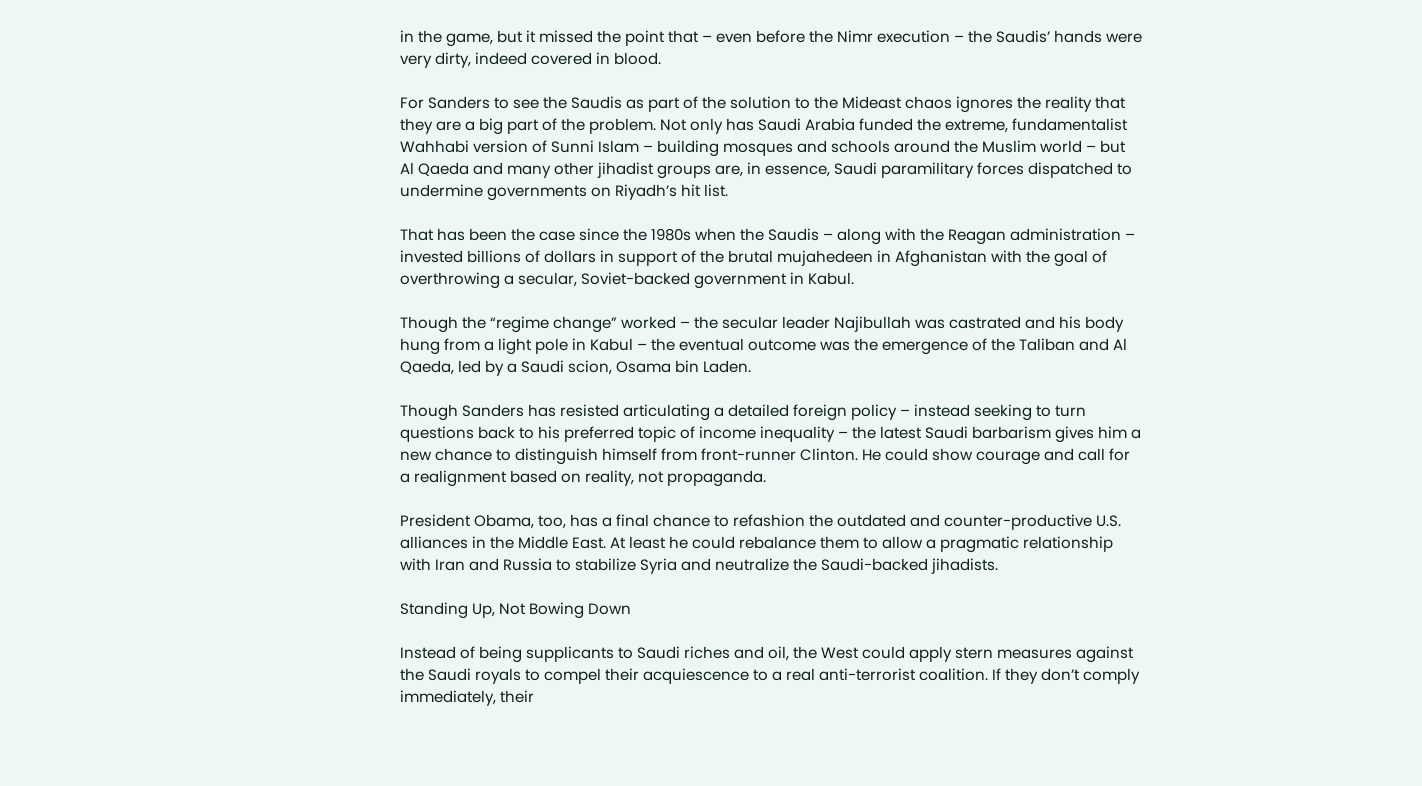in the game, but it missed the point that – even before the Nimr execution – the Saudis’ hands were very dirty, indeed covered in blood.

For Sanders to see the Saudis as part of the solution to the Mideast chaos ignores the reality that they are a big part of the problem. Not only has Saudi Arabia funded the extreme, fundamentalist Wahhabi version of Sunni Islam – building mosques and schools around the Muslim world – but Al Qaeda and many other jihadist groups are, in essence, Saudi paramilitary forces dispatched to undermine governments on Riyadh’s hit list.

That has been the case since the 1980s when the Saudis – along with the Reagan administration – invested billions of dollars in support of the brutal mujahedeen in Afghanistan with the goal of overthrowing a secular, Soviet-backed government in Kabul.

Though the “regime change” worked – the secular leader Najibullah was castrated and his body hung from a light pole in Kabul – the eventual outcome was the emergence of the Taliban and Al Qaeda, led by a Saudi scion, Osama bin Laden.

Though Sanders has resisted articulating a detailed foreign policy – instead seeking to turn questions back to his preferred topic of income inequality – the latest Saudi barbarism gives him a new chance to distinguish himself from front-runner Clinton. He could show courage and call for a realignment based on reality, not propaganda.

President Obama, too, has a final chance to refashion the outdated and counter-productive U.S. alliances in the Middle East. At least he could rebalance them to allow a pragmatic relationship with Iran and Russia to stabilize Syria and neutralize the Saudi-backed jihadists.

Standing Up, Not Bowing Down

Instead of being supplicants to Saudi riches and oil, the West could apply stern measures against the Saudi royals to compel their acquiescence to a real anti-terrorist coalition. If they don’t comply immediately, their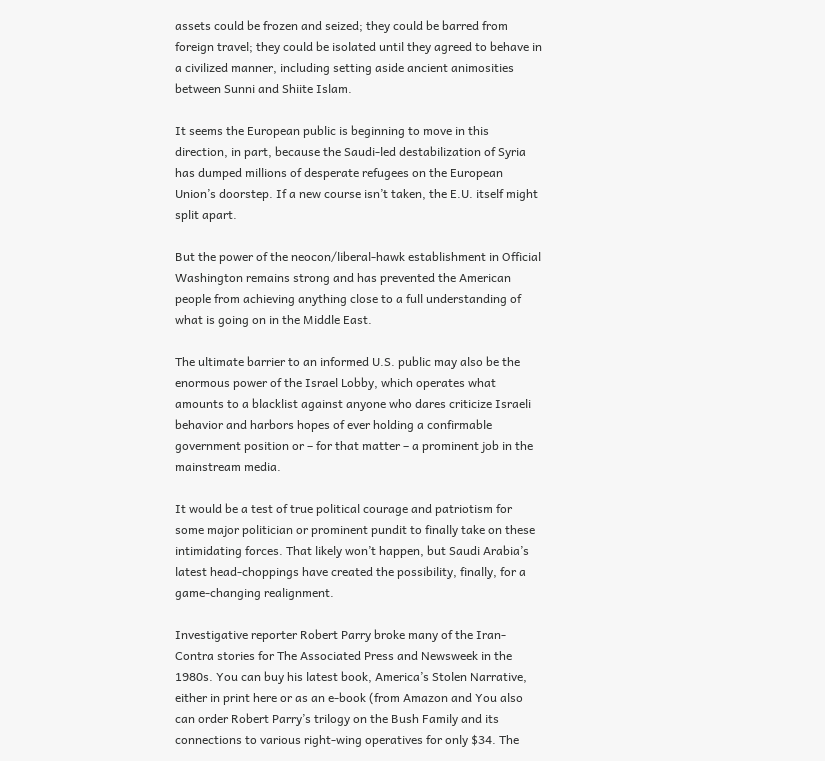assets could be frozen and seized; they could be barred from foreign travel; they could be isolated until they agreed to behave in a civilized manner, including setting aside ancient animosities between Sunni and Shiite Islam.

It seems the European public is beginning to move in this direction, in part, because the Saudi-led destabilization of Syria has dumped millions of desperate refugees on the European Union’s doorstep. If a new course isn’t taken, the E.U. itself might split apart.

But the power of the neocon/liberal-hawk establishment in Official Washington remains strong and has prevented the American people from achieving anything close to a full understanding of what is going on in the Middle East.

The ultimate barrier to an informed U.S. public may also be the enormous power of the Israel Lobby, which operates what amounts to a blacklist against anyone who dares criticize Israeli behavior and harbors hopes of ever holding a confirmable government position or – for that matter – a prominent job in the mainstream media.

It would be a test of true political courage and patriotism for some major politician or prominent pundit to finally take on these intimidating forces. That likely won’t happen, but Saudi Arabia’s latest head-choppings have created the possibility, finally, for a game-changing realignment.

Investigative reporter Robert Parry broke many of the Iran-Contra stories for The Associated Press and Newsweek in the 1980s. You can buy his latest book, America’s Stolen Narrative, either in print here or as an e-book (from Amazon and You also can order Robert Parry’s trilogy on the Bush Family and its connections to various right-wing operatives for only $34. The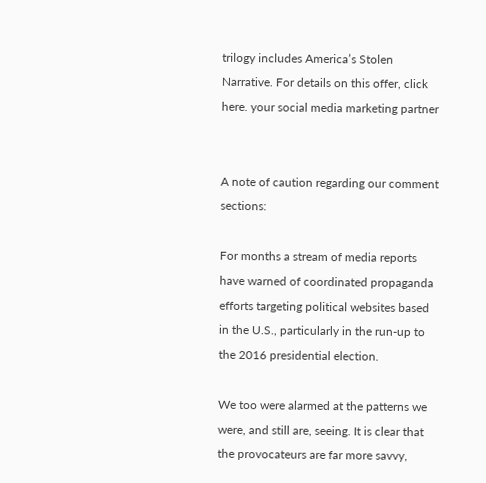trilogy includes America’s Stolen Narrative. For details on this offer, click here. your social media marketing partner


A note of caution regarding our comment sections:

For months a stream of media reports have warned of coordinated propaganda efforts targeting political websites based in the U.S., particularly in the run-up to the 2016 presidential election.

We too were alarmed at the patterns we were, and still are, seeing. It is clear that the provocateurs are far more savvy,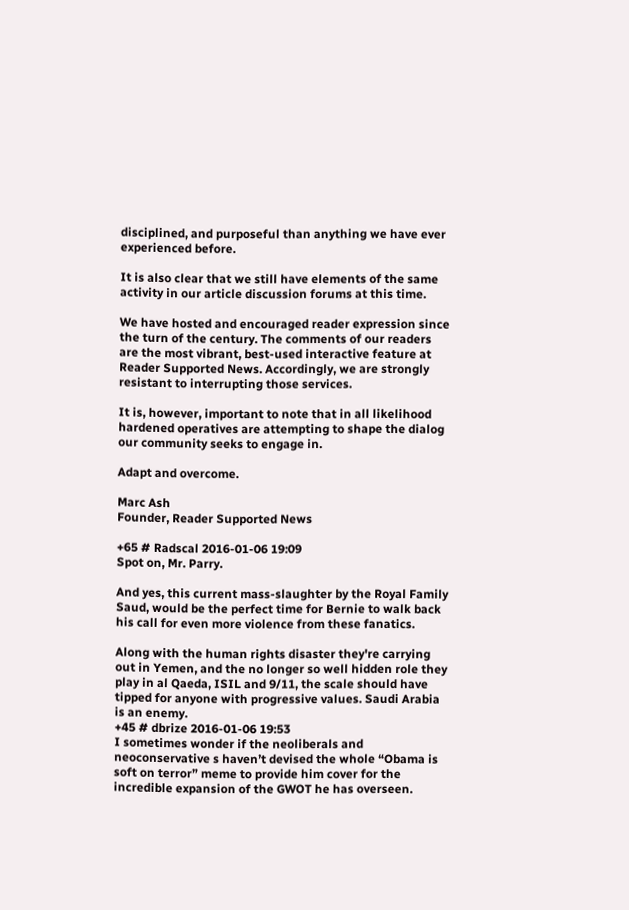disciplined, and purposeful than anything we have ever experienced before.

It is also clear that we still have elements of the same activity in our article discussion forums at this time.

We have hosted and encouraged reader expression since the turn of the century. The comments of our readers are the most vibrant, best-used interactive feature at Reader Supported News. Accordingly, we are strongly resistant to interrupting those services.

It is, however, important to note that in all likelihood hardened operatives are attempting to shape the dialog our community seeks to engage in.

Adapt and overcome.

Marc Ash
Founder, Reader Supported News

+65 # Radscal 2016-01-06 19:09
Spot on, Mr. Parry.

And yes, this current mass-slaughter by the Royal Family Saud, would be the perfect time for Bernie to walk back his call for even more violence from these fanatics.

Along with the human rights disaster they're carrying out in Yemen, and the no longer so well hidden role they play in al Qaeda, ISIL and 9/11, the scale should have tipped for anyone with progressive values. Saudi Arabia is an enemy.
+45 # dbrize 2016-01-06 19:53
I sometimes wonder if the neoliberals and neoconservative s haven’t devised the whole “Obama is soft on terror” meme to provide him cover for the incredible expansion of the GWOT he has overseen.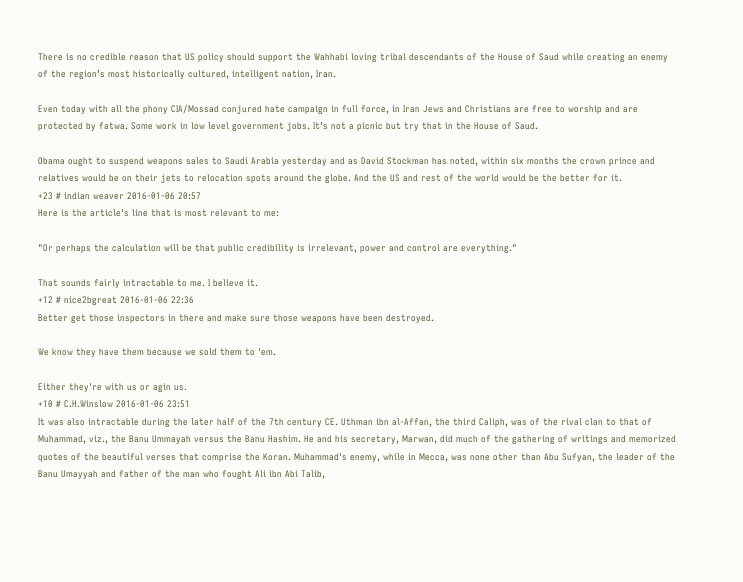There is no credible reason that US policy should support the Wahhabi loving tribal descendants of the House of Saud while creating an enemy of the region’s most historically cultured, intelligent nation, Iran.

Even today with all the phony CIA/Mossad conjured hate campaign in full force, in Iran Jews and Christians are free to worship and are protected by fatwa. Some work in low level government jobs. It’s not a picnic but try that in the House of Saud.

Obama ought to suspend weapons sales to Saudi Arabia yesterday and as David Stockman has noted, within six months the crown prince and relatives would be on their jets to relocation spots around the globe. And the US and rest of the world would be the better for it.
+23 # indian weaver 2016-01-06 20:57
Here is the article's line that is most relevant to me:

"Or perhaps the calculation will be that public credibility is irrelevant, power and control are everything."

That sounds fairly intractable to me. I believe it.
+12 # nice2bgreat 2016-01-06 22:36
Better get those inspectors in there and make sure those weapons have been destroyed.

We know they have them because we sold them to 'em.

Either they're with us or agin us.
+10 # C.H.Winslow 2016-01-06 23:51
It was also intractable during the later half of the 7th century CE. Uthman ibn al-Affan, the third Caliph, was of the rival clan to that of Muhammad, viz., the Banu Ummayah versus the Banu Hashim. He and his secretary, Marwan, did much of the gathering of writings and memorized quotes of the beautiful verses that comprise the Koran. Muhammad's enemy, while in Mecca, was none other than Abu Sufyan, the leader of the Banu Umayyah and father of the man who fought Ali ibn Abi Talib,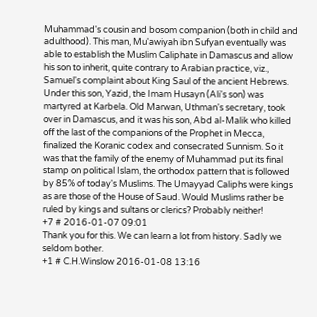Muhammad's cousin and bosom companion (both in child and adulthood). This man, Mu'awiyah ibn Sufyan eventually was able to establish the Muslim Caliphate in Damascus and allow his son to inherit, quite contrary to Arabian practice, viz., Samuel's complaint about King Saul of the ancient Hebrews. Under this son, Yazid, the Imam Husayn (Ali's son) was martyred at Karbela. Old Marwan, Uthman's secretary, took over in Damascus, and it was his son, Abd al-Malik who killed off the last of the companions of the Prophet in Mecca, finalized the Koranic codex and consecrated Sunnism. So it was that the family of the enemy of Muhammad put its final stamp on political Islam, the orthodox pattern that is followed by 85% of today's Muslims. The Umayyad Caliphs were kings as are those of the House of Saud. Would Muslims rather be ruled by kings and sultans or clerics? Probably neither!
+7 # 2016-01-07 09:01
Thank you for this. We can learn a lot from history. Sadly we seldom bother.
+1 # C.H.Winslow 2016-01-08 13:16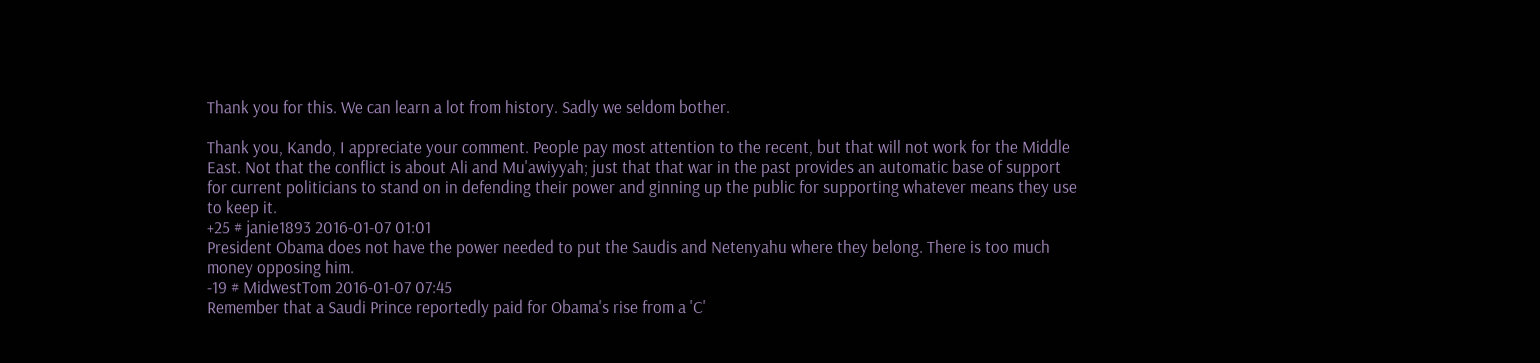Thank you for this. We can learn a lot from history. Sadly we seldom bother.

Thank you, Kando, I appreciate your comment. People pay most attention to the recent, but that will not work for the Middle East. Not that the conflict is about Ali and Mu'awiyyah; just that that war in the past provides an automatic base of support for current politicians to stand on in defending their power and ginning up the public for supporting whatever means they use to keep it.
+25 # janie1893 2016-01-07 01:01
President Obama does not have the power needed to put the Saudis and Netenyahu where they belong. There is too much money opposing him.
-19 # MidwestTom 2016-01-07 07:45
Remember that a Saudi Prince reportedly paid for Obama's rise from a 'C'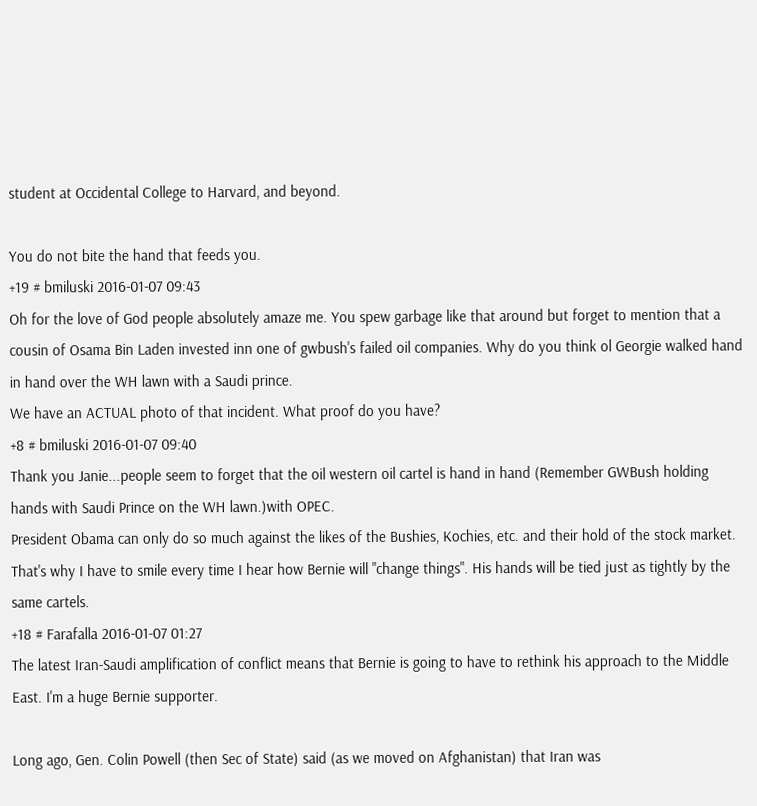student at Occidental College to Harvard, and beyond.

You do not bite the hand that feeds you.
+19 # bmiluski 2016-01-07 09:43
Oh for the love of God people absolutely amaze me. You spew garbage like that around but forget to mention that a cousin of Osama Bin Laden invested inn one of gwbush's failed oil companies. Why do you think ol Georgie walked hand in hand over the WH lawn with a Saudi prince.
We have an ACTUAL photo of that incident. What proof do you have?
+8 # bmiluski 2016-01-07 09:40
Thank you Janie...people seem to forget that the oil western oil cartel is hand in hand (Remember GWBush holding hands with Saudi Prince on the WH lawn.)with OPEC.
President Obama can only do so much against the likes of the Bushies, Kochies, etc. and their hold of the stock market.
That's why I have to smile every time I hear how Bernie will "change things". His hands will be tied just as tightly by the same cartels.
+18 # Farafalla 2016-01-07 01:27
The latest Iran-Saudi amplification of conflict means that Bernie is going to have to rethink his approach to the Middle East. I'm a huge Bernie supporter.

Long ago, Gen. Colin Powell (then Sec of State) said (as we moved on Afghanistan) that Iran was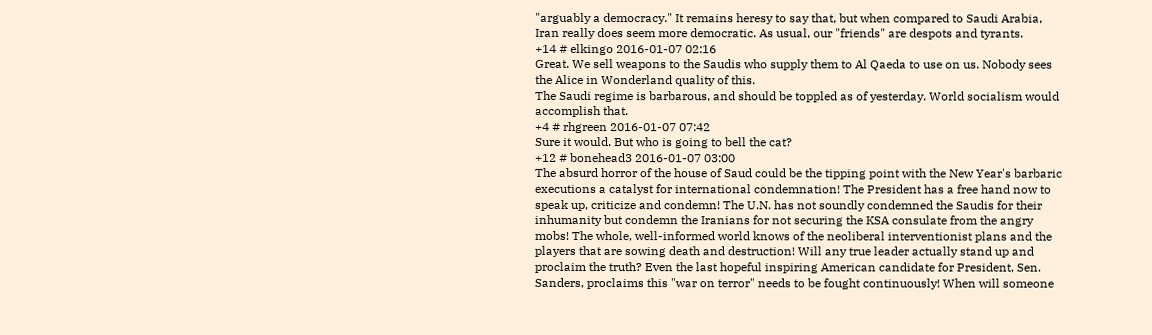"arguably a democracy." It remains heresy to say that, but when compared to Saudi Arabia, Iran really does seem more democratic. As usual, our "friends" are despots and tyrants.
+14 # elkingo 2016-01-07 02:16
Great. We sell weapons to the Saudis who supply them to Al Qaeda to use on us. Nobody sees the Alice in Wonderland quality of this.
The Saudi regime is barbarous, and should be toppled as of yesterday. World socialism would accomplish that.
+4 # rhgreen 2016-01-07 07:42
Sure it would. But who is going to bell the cat?
+12 # bonehead3 2016-01-07 03:00
The absurd horror of the house of Saud could be the tipping point with the New Year's barbaric executions a catalyst for international condemnation! The President has a free hand now to speak up, criticize and condemn! The U.N. has not soundly condemned the Saudis for their inhumanity but condemn the Iranians for not securing the KSA consulate from the angry mobs! The whole, well-informed world knows of the neoliberal interventionist plans and the players that are sowing death and destruction! Will any true leader actually stand up and proclaim the truth? Even the last hopeful inspiring American candidate for President, Sen. Sanders, proclaims this "war on terror" needs to be fought continuously! When will someone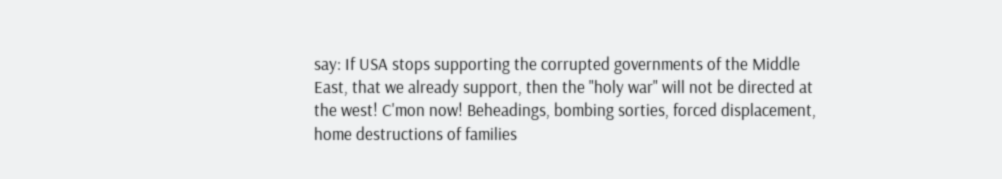say: If USA stops supporting the corrupted governments of the Middle East, that we already support, then the "holy war" will not be directed at the west! C'mon now! Beheadings, bombing sorties, forced displacement, home destructions of families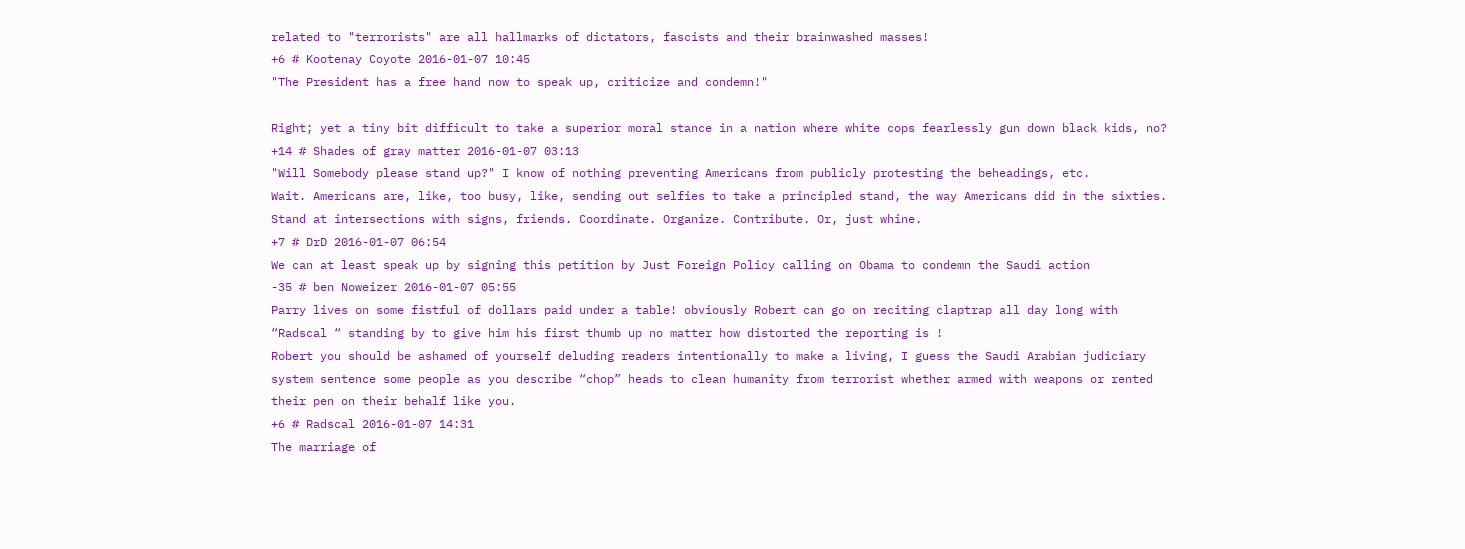related to "terrorists" are all hallmarks of dictators, fascists and their brainwashed masses!
+6 # Kootenay Coyote 2016-01-07 10:45
"The President has a free hand now to speak up, criticize and condemn!"

Right; yet a tiny bit difficult to take a superior moral stance in a nation where white cops fearlessly gun down black kids, no?
+14 # Shades of gray matter 2016-01-07 03:13
"Will Somebody please stand up?" I know of nothing preventing Americans from publicly protesting the beheadings, etc.
Wait. Americans are, like, too busy, like, sending out selfies to take a principled stand, the way Americans did in the sixties. Stand at intersections with signs, friends. Coordinate. Organize. Contribute. Or, just whine.
+7 # DrD 2016-01-07 06:54
We can at least speak up by signing this petition by Just Foreign Policy calling on Obama to condemn the Saudi action
-35 # ben Noweizer 2016-01-07 05:55
Parry lives on some fistful of dollars paid under a table! obviously Robert can go on reciting claptrap all day long with “Radscal “ standing by to give him his first thumb up no matter how distorted the reporting is !
Robert you should be ashamed of yourself deluding readers intentionally to make a living, I guess the Saudi Arabian judiciary system sentence some people as you describe “chop” heads to clean humanity from terrorist whether armed with weapons or rented their pen on their behalf like you.
+6 # Radscal 2016-01-07 14:31
The marriage of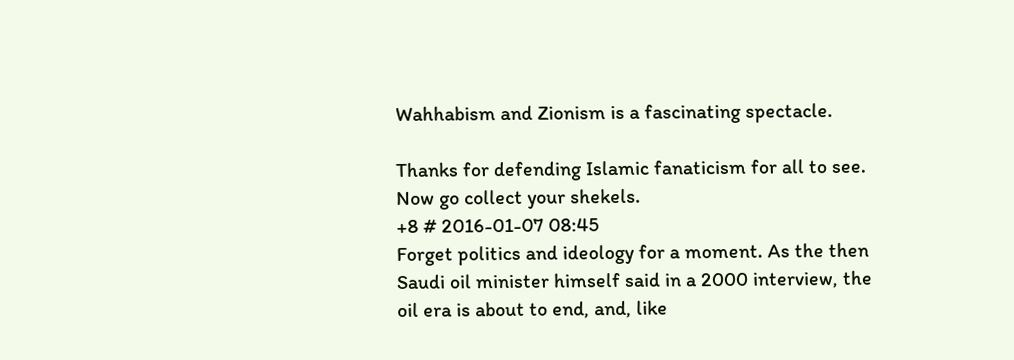Wahhabism and Zionism is a fascinating spectacle.

Thanks for defending Islamic fanaticism for all to see. Now go collect your shekels.
+8 # 2016-01-07 08:45
Forget politics and ideology for a moment. As the then Saudi oil minister himself said in a 2000 interview, the oil era is about to end, and, like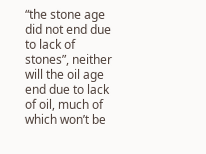“the stone age did not end due to lack of stones”, neither will the oil age end due to lack of oil, much of which won’t be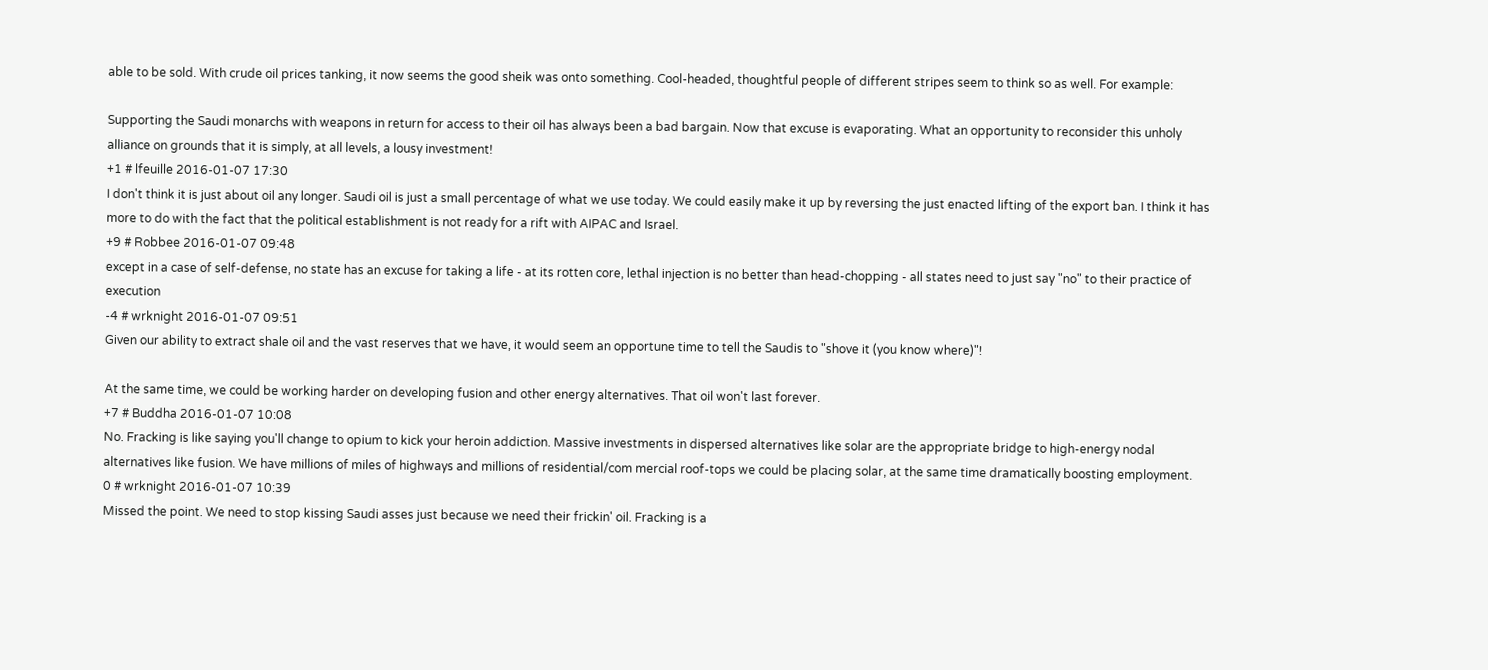able to be sold. With crude oil prices tanking, it now seems the good sheik was onto something. Cool-headed, thoughtful people of different stripes seem to think so as well. For example:

Supporting the Saudi monarchs with weapons in return for access to their oil has always been a bad bargain. Now that excuse is evaporating. What an opportunity to reconsider this unholy alliance on grounds that it is simply, at all levels, a lousy investment!
+1 # lfeuille 2016-01-07 17:30
I don't think it is just about oil any longer. Saudi oil is just a small percentage of what we use today. We could easily make it up by reversing the just enacted lifting of the export ban. I think it has more to do with the fact that the political establishment is not ready for a rift with AIPAC and Israel.
+9 # Robbee 2016-01-07 09:48
except in a case of self-defense, no state has an excuse for taking a life - at its rotten core, lethal injection is no better than head-chopping - all states need to just say "no" to their practice of execution
-4 # wrknight 2016-01-07 09:51
Given our ability to extract shale oil and the vast reserves that we have, it would seem an opportune time to tell the Saudis to "shove it (you know where)"!

At the same time, we could be working harder on developing fusion and other energy alternatives. That oil won't last forever.
+7 # Buddha 2016-01-07 10:08
No. Fracking is like saying you'll change to opium to kick your heroin addiction. Massive investments in dispersed alternatives like solar are the appropriate bridge to high-energy nodal alternatives like fusion. We have millions of miles of highways and millions of residential/com mercial roof-tops we could be placing solar, at the same time dramatically boosting employment.
0 # wrknight 2016-01-07 10:39
Missed the point. We need to stop kissing Saudi asses just because we need their frickin' oil. Fracking is a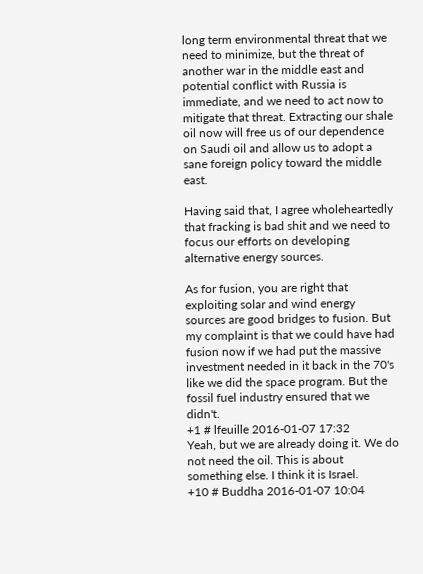long term environmental threat that we need to minimize, but the threat of another war in the middle east and potential conflict with Russia is immediate, and we need to act now to mitigate that threat. Extracting our shale oil now will free us of our dependence on Saudi oil and allow us to adopt a sane foreign policy toward the middle east.

Having said that, I agree wholeheartedly that fracking is bad shit and we need to focus our efforts on developing alternative energy sources.

As for fusion, you are right that exploiting solar and wind energy sources are good bridges to fusion. But my complaint is that we could have had fusion now if we had put the massive investment needed in it back in the 70's like we did the space program. But the fossil fuel industry ensured that we didn't.
+1 # lfeuille 2016-01-07 17:32
Yeah, but we are already doing it. We do not need the oil. This is about something else. I think it is Israel.
+10 # Buddha 2016-01-07 10:04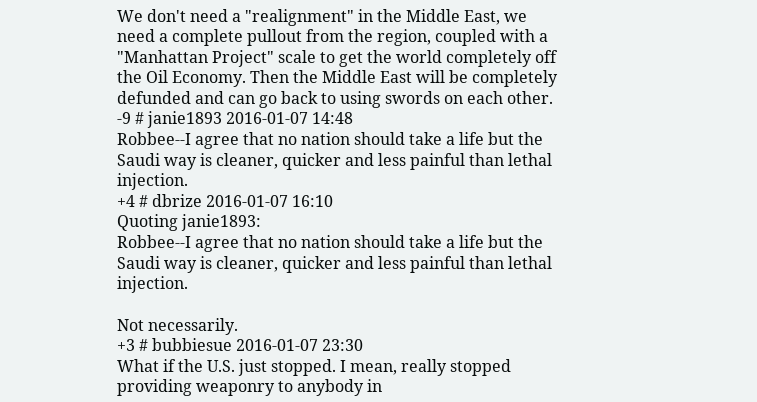We don't need a "realignment" in the Middle East, we need a complete pullout from the region, coupled with a "Manhattan Project" scale to get the world completely off the Oil Economy. Then the Middle East will be completely defunded and can go back to using swords on each other.
-9 # janie1893 2016-01-07 14:48
Robbee--I agree that no nation should take a life but the Saudi way is cleaner, quicker and less painful than lethal injection.
+4 # dbrize 2016-01-07 16:10
Quoting janie1893:
Robbee--I agree that no nation should take a life but the Saudi way is cleaner, quicker and less painful than lethal injection.

Not necessarily.
+3 # bubbiesue 2016-01-07 23:30
What if the U.S. just stopped. I mean, really stopped providing weaponry to anybody in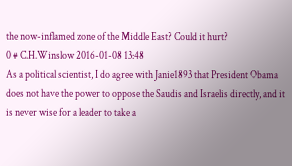the now-inflamed zone of the Middle East? Could it hurt?
0 # C.H.Winslow 2016-01-08 13:48
As a political scientist, I do agree with Janie1893 that President Obama does not have the power to oppose the Saudis and Israelis directly, and it is never wise for a leader to take a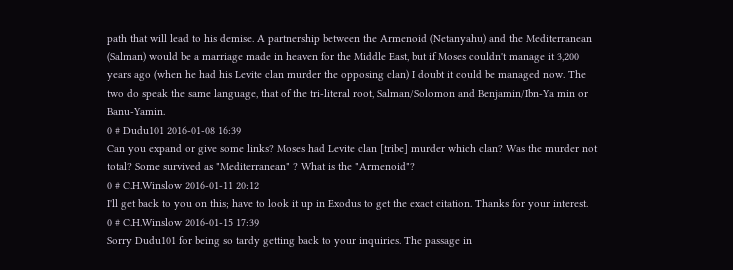path that will lead to his demise. A partnership between the Armenoid (Netanyahu) and the Mediterranean (Salman) would be a marriage made in heaven for the Middle East, but if Moses couldn't manage it 3,200 years ago (when he had his Levite clan murder the opposing clan) I doubt it could be managed now. The two do speak the same language, that of the tri-literal root, Salman/Solomon and Benjamin/Ibn-Ya min or Banu-Yamin.
0 # Dudu101 2016-01-08 16:39
Can you expand or give some links? Moses had Levite clan [tribe] murder which clan? Was the murder not total? Some survived as "Mediterranean" ? What is the "Armenoid"?
0 # C.H.Winslow 2016-01-11 20:12
I'll get back to you on this; have to look it up in Exodus to get the exact citation. Thanks for your interest.
0 # C.H.Winslow 2016-01-15 17:39
Sorry Dudu101 for being so tardy getting back to your inquiries. The passage in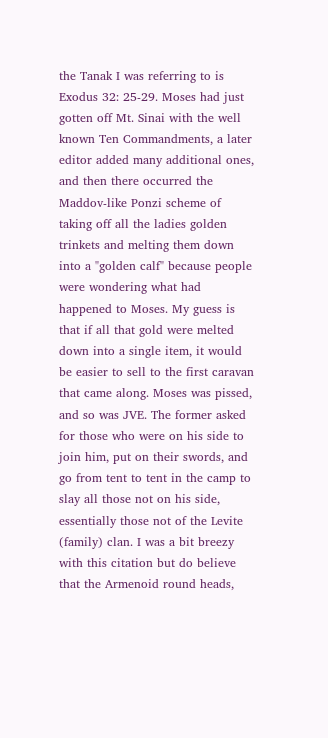the Tanak I was referring to is Exodus 32: 25-29. Moses had just gotten off Mt. Sinai with the well known Ten Commandments, a later editor added many additional ones, and then there occurred the Maddov-like Ponzi scheme of taking off all the ladies golden trinkets and melting them down into a "golden calf" because people were wondering what had happened to Moses. My guess is that if all that gold were melted down into a single item, it would be easier to sell to the first caravan that came along. Moses was pissed, and so was JVE. The former asked for those who were on his side to join him, put on their swords, and go from tent to tent in the camp to slay all those not on his side, essentially those not of the Levite (family) clan. I was a bit breezy with this citation but do believe that the Armenoid round heads,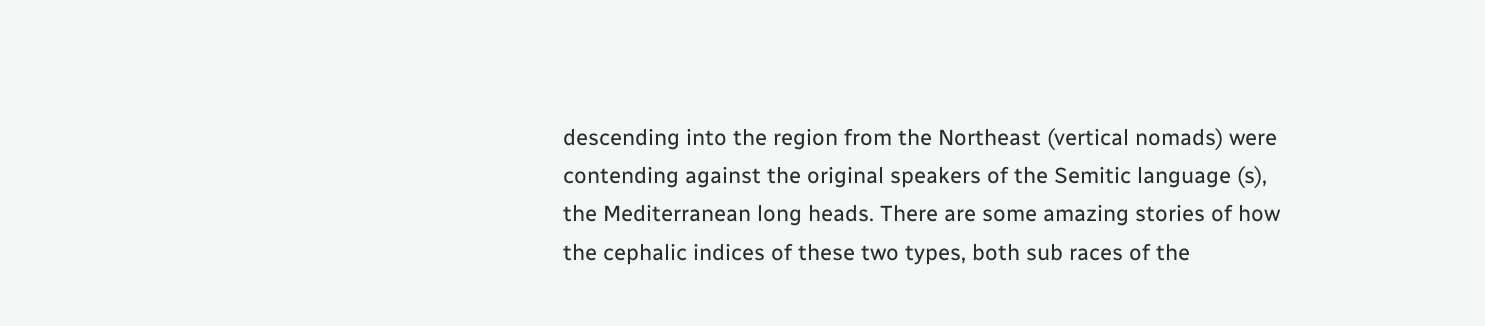descending into the region from the Northeast (vertical nomads) were contending against the original speakers of the Semitic language (s), the Mediterranean long heads. There are some amazing stories of how the cephalic indices of these two types, both sub races of the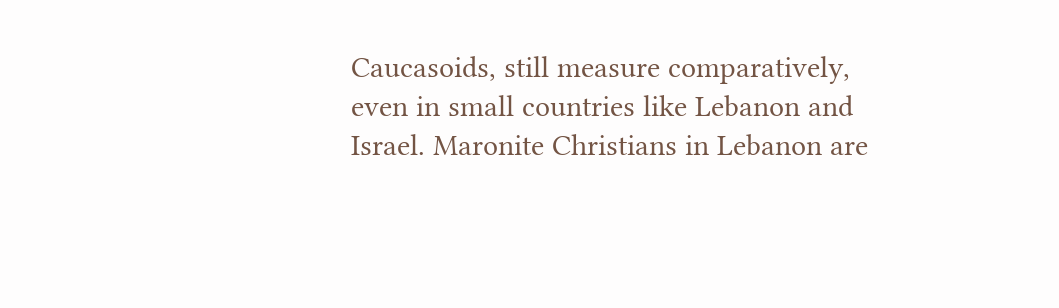Caucasoids, still measure comparatively, even in small countries like Lebanon and Israel. Maronite Christians in Lebanon are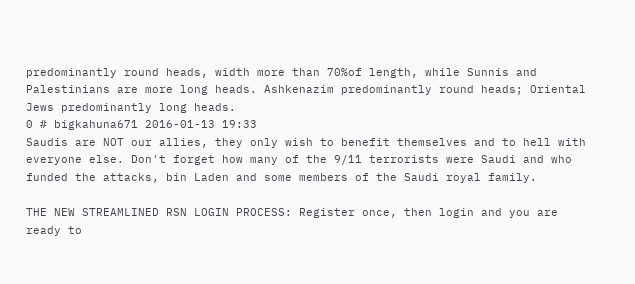predominantly round heads, width more than 70%of length, while Sunnis and Palestinians are more long heads. Ashkenazim predominantly round heads; Oriental Jews predominantly long heads.
0 # bigkahuna671 2016-01-13 19:33
Saudis are NOT our allies, they only wish to benefit themselves and to hell with everyone else. Don't forget how many of the 9/11 terrorists were Saudi and who funded the attacks, bin Laden and some members of the Saudi royal family.

THE NEW STREAMLINED RSN LOGIN PROCESS: Register once, then login and you are ready to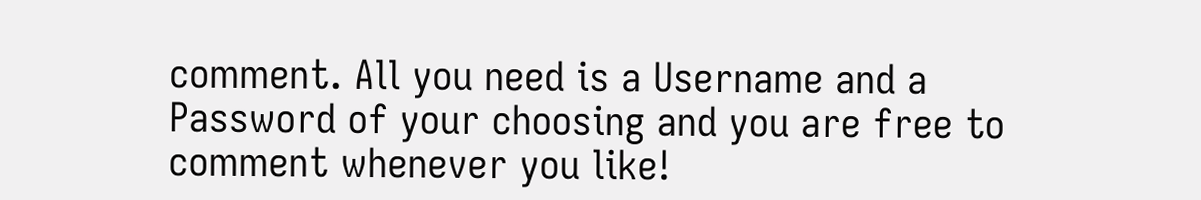comment. All you need is a Username and a Password of your choosing and you are free to comment whenever you like!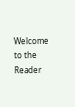Welcome to the Reader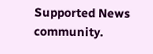Supported News community.